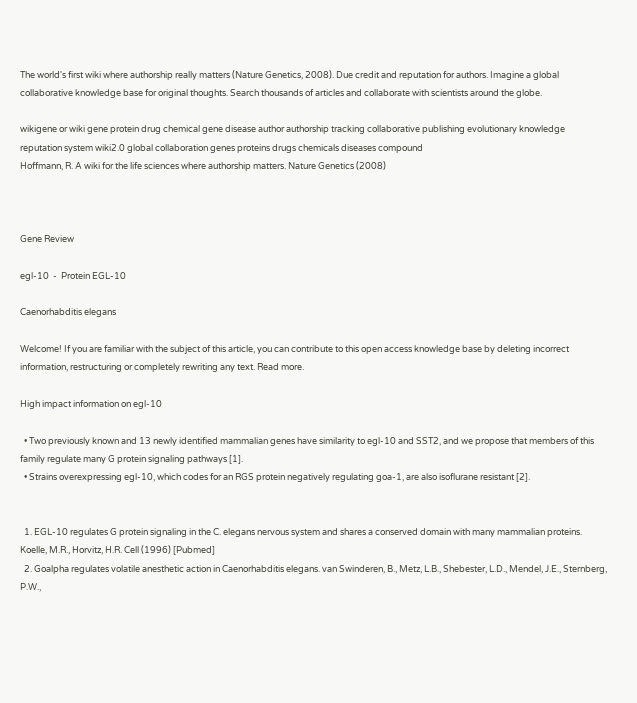The world's first wiki where authorship really matters (Nature Genetics, 2008). Due credit and reputation for authors. Imagine a global collaborative knowledge base for original thoughts. Search thousands of articles and collaborate with scientists around the globe.

wikigene or wiki gene protein drug chemical gene disease author authorship tracking collaborative publishing evolutionary knowledge reputation system wiki2.0 global collaboration genes proteins drugs chemicals diseases compound
Hoffmann, R. A wiki for the life sciences where authorship matters. Nature Genetics (2008)



Gene Review

egl-10  -  Protein EGL-10

Caenorhabditis elegans

Welcome! If you are familiar with the subject of this article, you can contribute to this open access knowledge base by deleting incorrect information, restructuring or completely rewriting any text. Read more.

High impact information on egl-10

  • Two previously known and 13 newly identified mammalian genes have similarity to egl-10 and SST2, and we propose that members of this family regulate many G protein signaling pathways [1].
  • Strains overexpressing egl-10, which codes for an RGS protein negatively regulating goa-1, are also isoflurane resistant [2].


  1. EGL-10 regulates G protein signaling in the C. elegans nervous system and shares a conserved domain with many mammalian proteins. Koelle, M.R., Horvitz, H.R. Cell (1996) [Pubmed]
  2. Goalpha regulates volatile anesthetic action in Caenorhabditis elegans. van Swinderen, B., Metz, L.B., Shebester, L.D., Mendel, J.E., Sternberg, P.W.,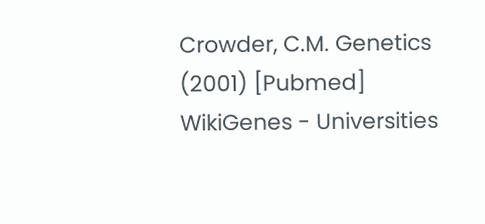Crowder, C.M. Genetics (2001) [Pubmed]
WikiGenes - Universities